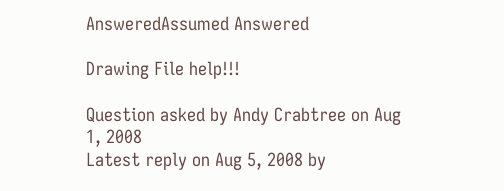AnsweredAssumed Answered

Drawing File help!!!

Question asked by Andy Crabtree on Aug 1, 2008
Latest reply on Aug 5, 2008 by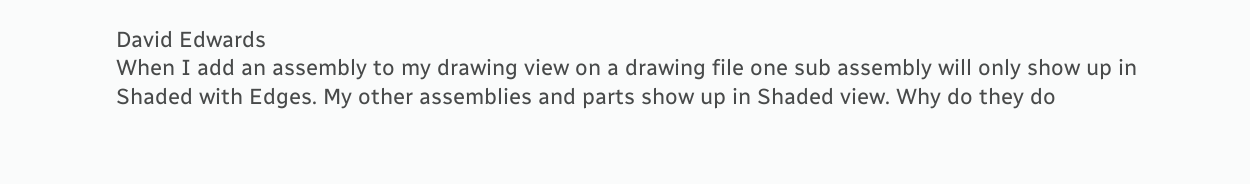David Edwards
When I add an assembly to my drawing view on a drawing file one sub assembly will only show up in Shaded with Edges. My other assemblies and parts show up in Shaded view. Why do they do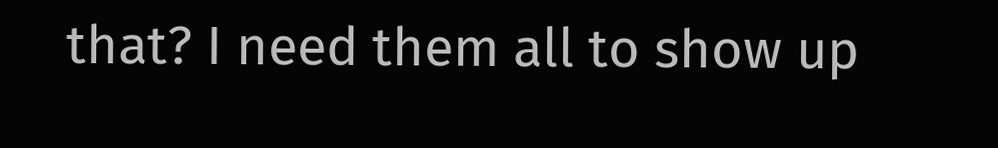that? I need them all to show up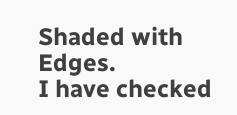Shaded with Edges.
I have checked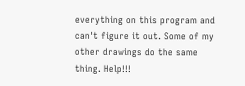everything on this program and can't figure it out. Some of my other drawings do the same thing. Help!!!